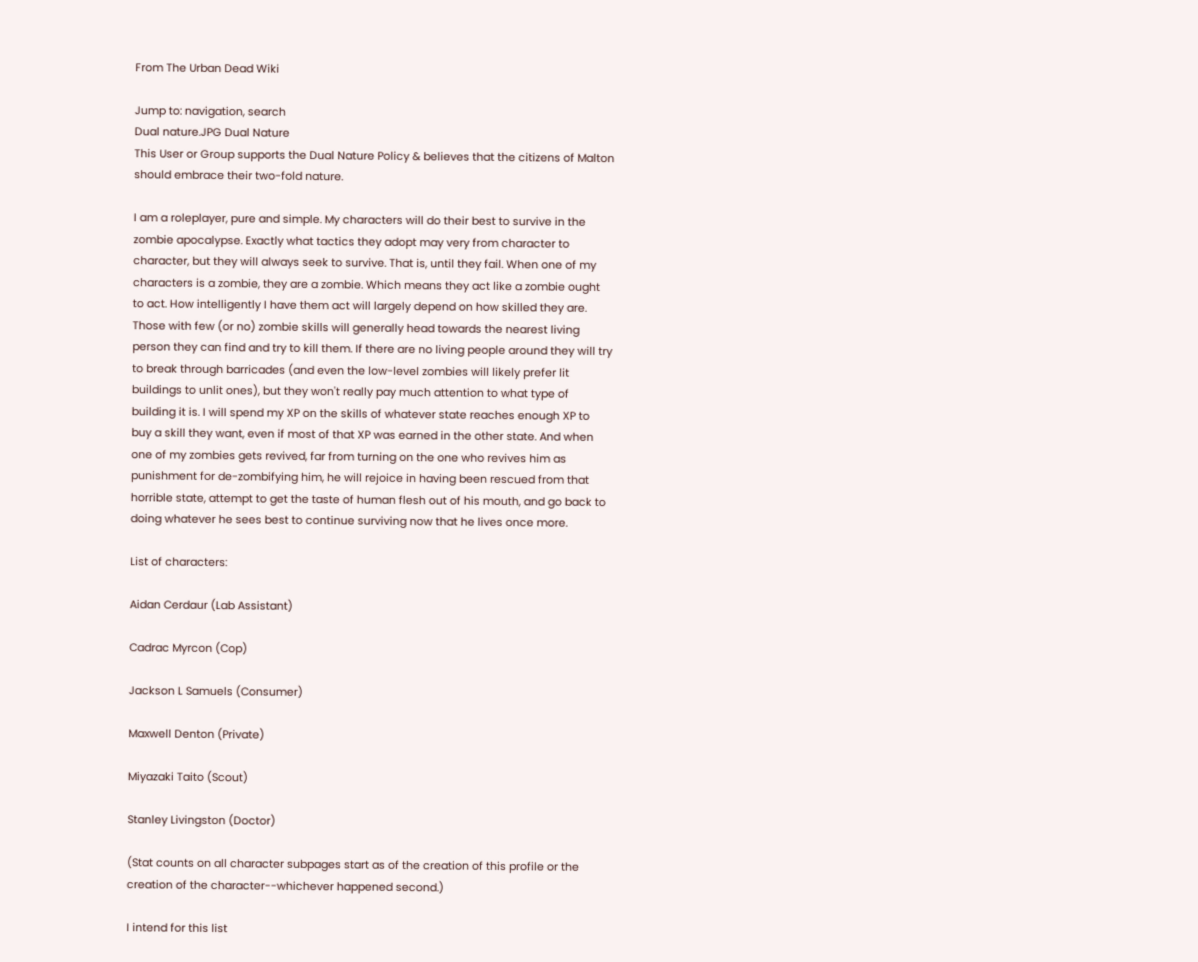From The Urban Dead Wiki

Jump to: navigation, search
Dual nature.JPG Dual Nature
This User or Group supports the Dual Nature Policy & believes that the citizens of Malton should embrace their two-fold nature.

I am a roleplayer, pure and simple. My characters will do their best to survive in the zombie apocalypse. Exactly what tactics they adopt may very from character to character, but they will always seek to survive. That is, until they fail. When one of my characters is a zombie, they are a zombie. Which means they act like a zombie ought to act. How intelligently I have them act will largely depend on how skilled they are. Those with few (or no) zombie skills will generally head towards the nearest living person they can find and try to kill them. If there are no living people around they will try to break through barricades (and even the low-level zombies will likely prefer lit buildings to unlit ones), but they won't really pay much attention to what type of building it is. I will spend my XP on the skills of whatever state reaches enough XP to buy a skill they want, even if most of that XP was earned in the other state. And when one of my zombies gets revived, far from turning on the one who revives him as punishment for de-zombifying him, he will rejoice in having been rescued from that horrible state, attempt to get the taste of human flesh out of his mouth, and go back to doing whatever he sees best to continue surviving now that he lives once more.

List of characters:

Aidan Cerdaur (Lab Assistant)

Cadrac Myrcon (Cop)

Jackson L Samuels (Consumer)

Maxwell Denton (Private)

Miyazaki Taito (Scout)

Stanley Livingston (Doctor)

(Stat counts on all character subpages start as of the creation of this profile or the creation of the character--whichever happened second.)

I intend for this list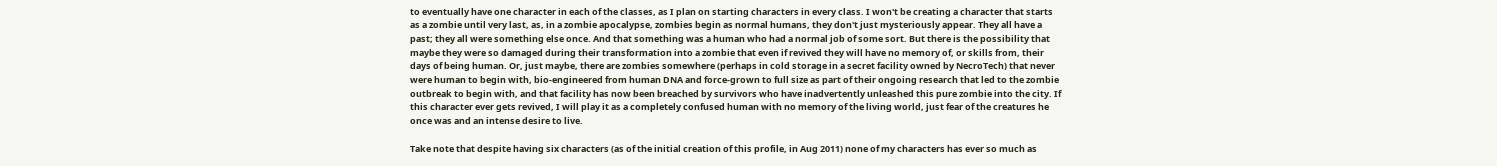to eventually have one character in each of the classes, as I plan on starting characters in every class. I won't be creating a character that starts as a zombie until very last, as, in a zombie apocalypse, zombies begin as normal humans, they don't just mysteriously appear. They all have a past; they all were something else once. And that something was a human who had a normal job of some sort. But there is the possibility that maybe they were so damaged during their transformation into a zombie that even if revived they will have no memory of, or skills from, their days of being human. Or, just maybe, there are zombies somewhere (perhaps in cold storage in a secret facility owned by NecroTech) that never were human to begin with, bio-engineered from human DNA and force-grown to full size as part of their ongoing research that led to the zombie outbreak to begin with, and that facility has now been breached by survivors who have inadvertently unleashed this pure zombie into the city. If this character ever gets revived, I will play it as a completely confused human with no memory of the living world, just fear of the creatures he once was and an intense desire to live.

Take note that despite having six characters (as of the initial creation of this profile, in Aug 2011) none of my characters has ever so much as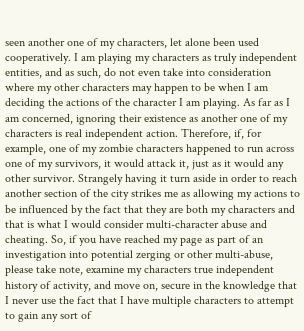seen another one of my characters, let alone been used cooperatively. I am playing my characters as truly independent entities, and as such, do not even take into consideration where my other characters may happen to be when I am deciding the actions of the character I am playing. As far as I am concerned, ignoring their existence as another one of my characters is real independent action. Therefore, if, for example, one of my zombie characters happened to run across one of my survivors, it would attack it, just as it would any other survivor. Strangely having it turn aside in order to reach another section of the city strikes me as allowing my actions to be influenced by the fact that they are both my characters and that is what I would consider multi-character abuse and cheating. So, if you have reached my page as part of an investigation into potential zerging or other multi-abuse, please take note, examine my characters true independent history of activity, and move on, secure in the knowledge that I never use the fact that I have multiple characters to attempt to gain any sort of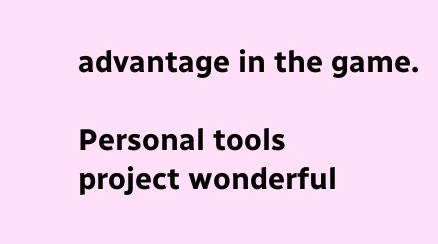advantage in the game.

Personal tools
project wonderful